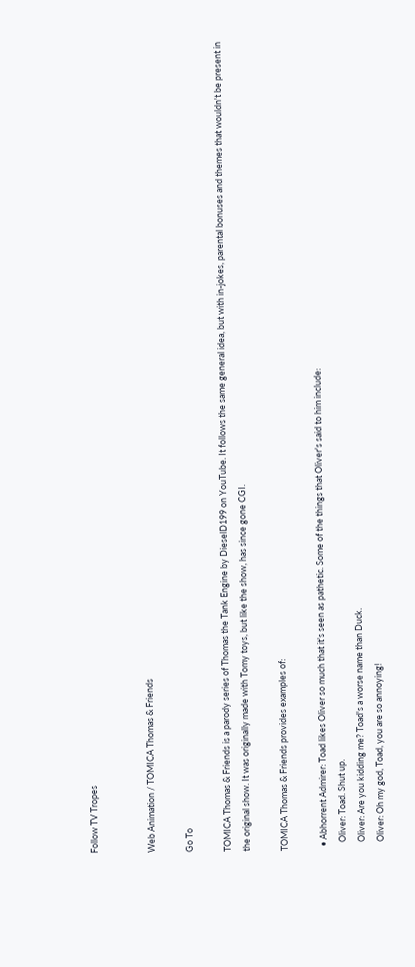Follow TV Tropes


Web Animation / TOMICA Thomas & Friends

Go To

TOMICA Thomas & Friends is a parody series of Thomas the Tank Engine by DieselD199 on YouTube. It follows the same general idea, but with in-jokes, parental bonuses and themes that wouldn't be present in the original show. It was originally made with Tomy toys, but like the show, has since gone CGI.

TOMICA Thomas & Friends provides examples of:

  • Abhorrent Admirer: Toad likes Oliver so much that it's seen as pathetic. Some of the things that Oliver's said to him include:
    Oliver: Toad. Shut up.
    Oliver: Are you kidding me? Toad's a worse name than Duck.
    Oliver: Oh my god, Toad, you are so annoying!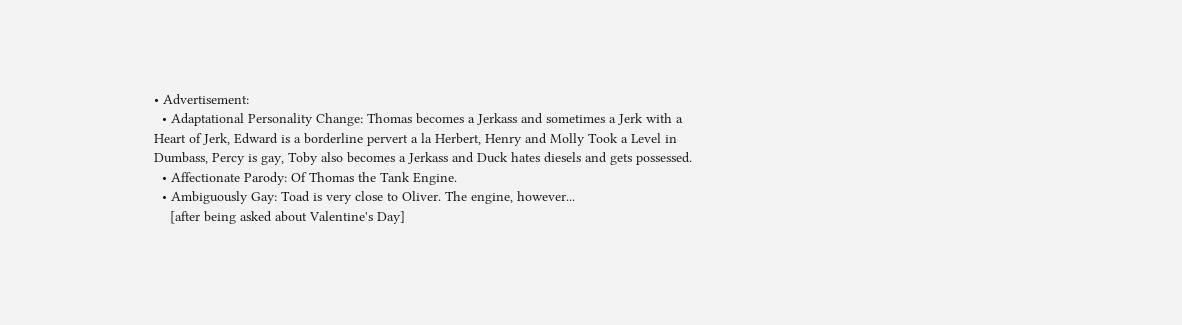• Advertisement:
  • Adaptational Personality Change: Thomas becomes a Jerkass and sometimes a Jerk with a Heart of Jerk, Edward is a borderline pervert a la Herbert, Henry and Molly Took a Level in Dumbass, Percy is gay, Toby also becomes a Jerkass and Duck hates diesels and gets possessed.
  • Affectionate Parody: Of Thomas the Tank Engine.
  • Ambiguously Gay: Toad is very close to Oliver. The engine, however...
    [after being asked about Valentine's Day]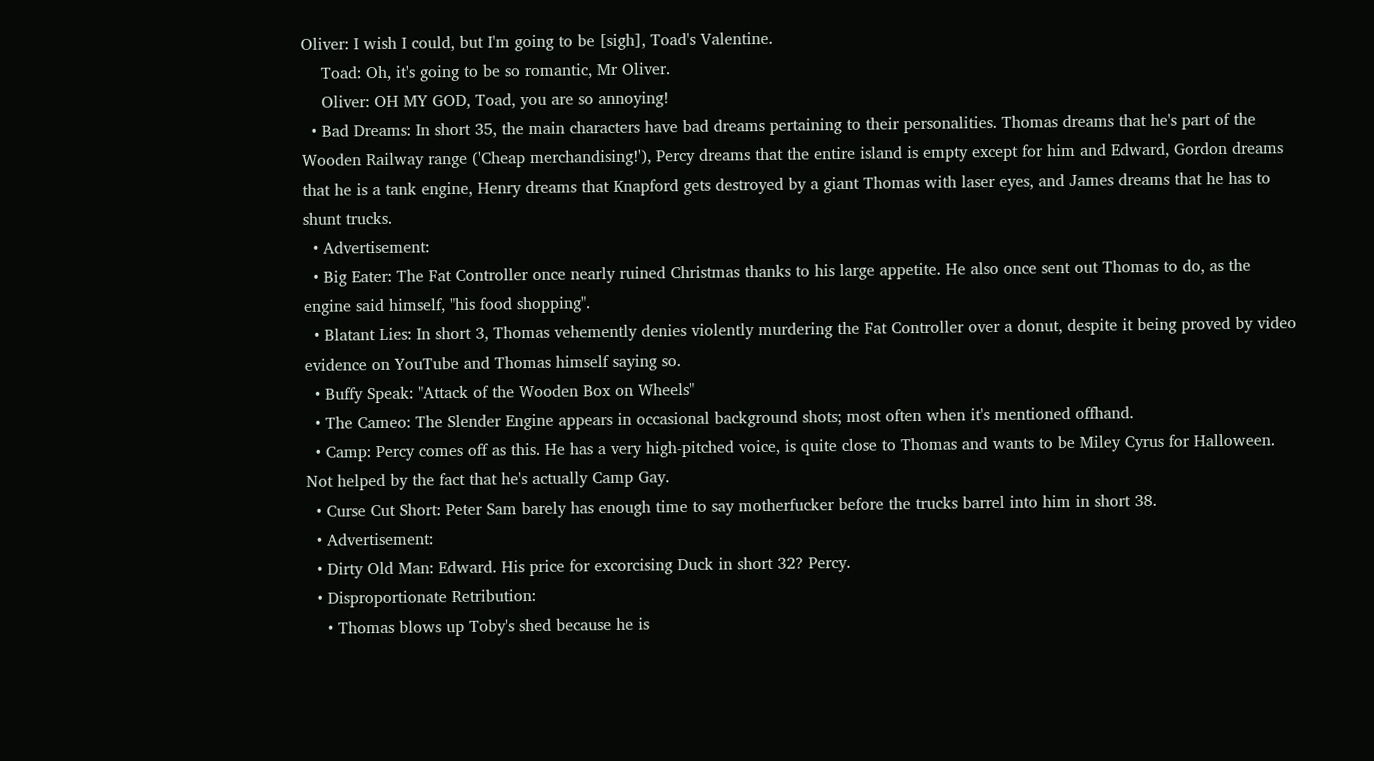Oliver: I wish I could, but I'm going to be [sigh], Toad's Valentine.
    Toad: Oh, it's going to be so romantic, Mr Oliver.
    Oliver: OH MY GOD, Toad, you are so annoying!
  • Bad Dreams: In short 35, the main characters have bad dreams pertaining to their personalities. Thomas dreams that he's part of the Wooden Railway range ('Cheap merchandising!'), Percy dreams that the entire island is empty except for him and Edward, Gordon dreams that he is a tank engine, Henry dreams that Knapford gets destroyed by a giant Thomas with laser eyes, and James dreams that he has to shunt trucks.
  • Advertisement:
  • Big Eater: The Fat Controller once nearly ruined Christmas thanks to his large appetite. He also once sent out Thomas to do, as the engine said himself, "his food shopping".
  • Blatant Lies: In short 3, Thomas vehemently denies violently murdering the Fat Controller over a donut, despite it being proved by video evidence on YouTube and Thomas himself saying so.
  • Buffy Speak: "Attack of the Wooden Box on Wheels"
  • The Cameo: The Slender Engine appears in occasional background shots; most often when it's mentioned offhand.
  • Camp: Percy comes off as this. He has a very high-pitched voice, is quite close to Thomas and wants to be Miley Cyrus for Halloween. Not helped by the fact that he's actually Camp Gay.
  • Curse Cut Short: Peter Sam barely has enough time to say motherfucker before the trucks barrel into him in short 38.
  • Advertisement:
  • Dirty Old Man: Edward. His price for excorcising Duck in short 32? Percy.
  • Disproportionate Retribution:
    • Thomas blows up Toby's shed because he is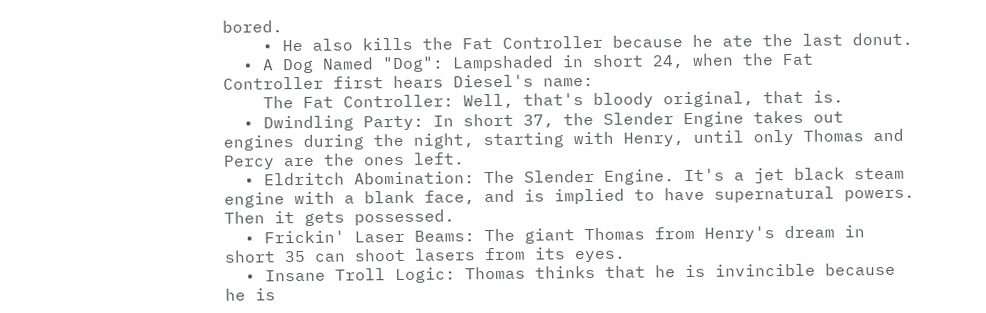bored.
    • He also kills the Fat Controller because he ate the last donut.
  • A Dog Named "Dog": Lampshaded in short 24, when the Fat Controller first hears Diesel's name:
    The Fat Controller: Well, that's bloody original, that is.
  • Dwindling Party: In short 37, the Slender Engine takes out engines during the night, starting with Henry, until only Thomas and Percy are the ones left.
  • Eldritch Abomination: The Slender Engine. It's a jet black steam engine with a blank face, and is implied to have supernatural powers. Then it gets possessed.
  • Frickin' Laser Beams: The giant Thomas from Henry's dream in short 35 can shoot lasers from its eyes.
  • Insane Troll Logic: Thomas thinks that he is invincible because he is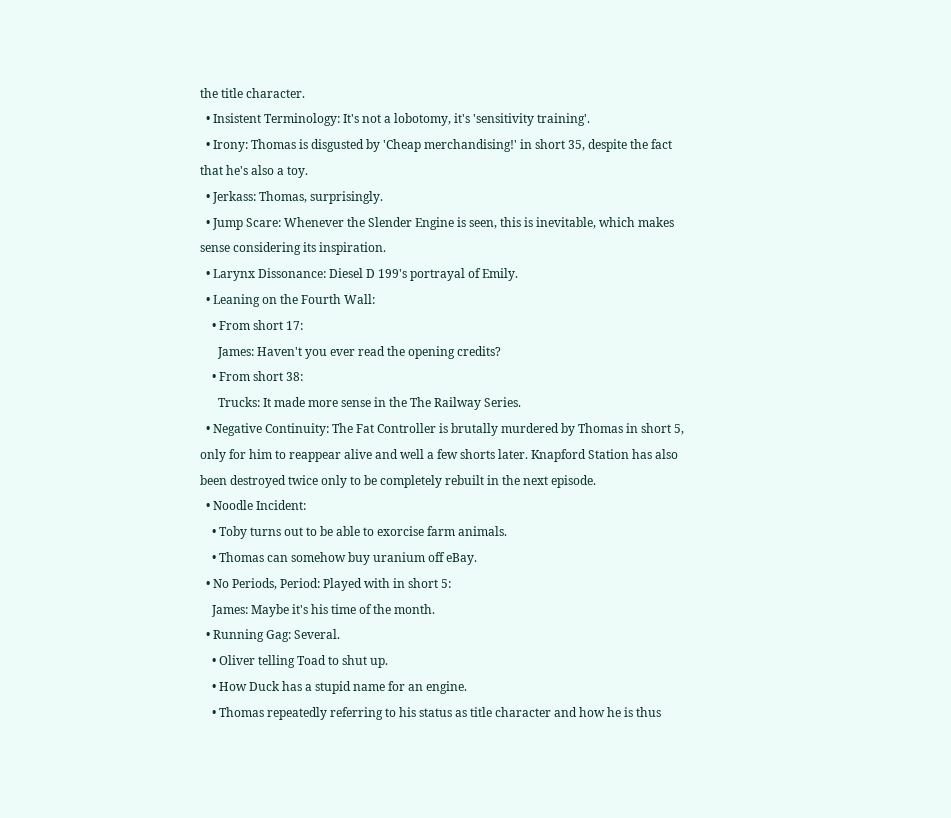the title character.
  • Insistent Terminology: It's not a lobotomy, it's 'sensitivity training'.
  • Irony: Thomas is disgusted by 'Cheap merchandising!' in short 35, despite the fact that he's also a toy.
  • Jerkass: Thomas, surprisingly.
  • Jump Scare: Whenever the Slender Engine is seen, this is inevitable, which makes sense considering its inspiration.
  • Larynx Dissonance: Diesel D 199's portrayal of Emily.
  • Leaning on the Fourth Wall:
    • From short 17:
      James: Haven't you ever read the opening credits?
    • From short 38:
      Trucks: It made more sense in the The Railway Series.
  • Negative Continuity: The Fat Controller is brutally murdered by Thomas in short 5, only for him to reappear alive and well a few shorts later. Knapford Station has also been destroyed twice only to be completely rebuilt in the next episode.
  • Noodle Incident:
    • Toby turns out to be able to exorcise farm animals.
    • Thomas can somehow buy uranium off eBay.
  • No Periods, Period: Played with in short 5:
    James: Maybe it's his time of the month.
  • Running Gag: Several.
    • Oliver telling Toad to shut up.
    • How Duck has a stupid name for an engine.
    • Thomas repeatedly referring to his status as title character and how he is thus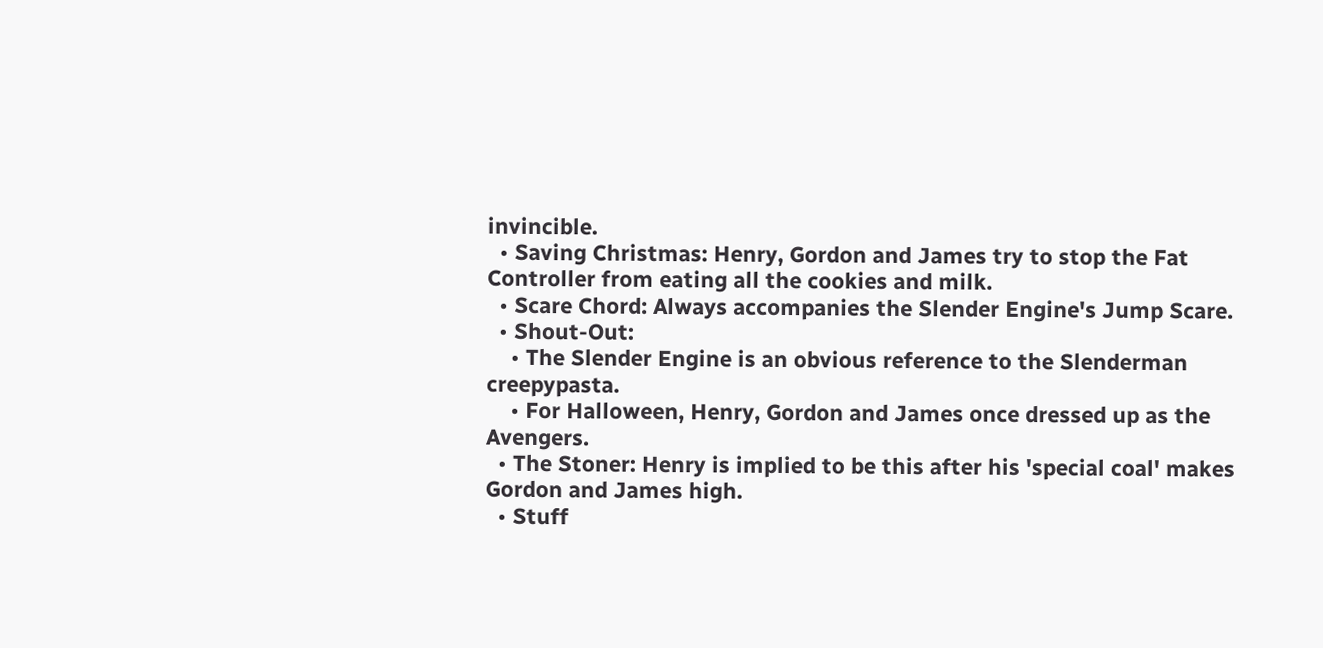invincible.
  • Saving Christmas: Henry, Gordon and James try to stop the Fat Controller from eating all the cookies and milk.
  • Scare Chord: Always accompanies the Slender Engine's Jump Scare.
  • Shout-Out:
    • The Slender Engine is an obvious reference to the Slenderman creepypasta.
    • For Halloween, Henry, Gordon and James once dressed up as the Avengers.
  • The Stoner: Henry is implied to be this after his 'special coal' makes Gordon and James high.
  • Stuff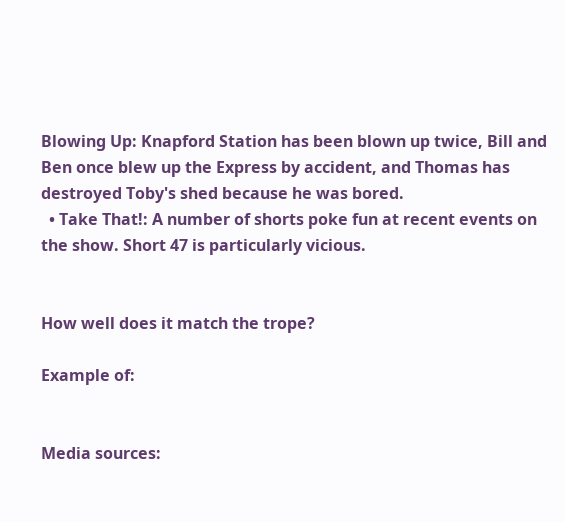Blowing Up: Knapford Station has been blown up twice, Bill and Ben once blew up the Express by accident, and Thomas has destroyed Toby's shed because he was bored.
  • Take That!: A number of shorts poke fun at recent events on the show. Short 47 is particularly vicious.


How well does it match the trope?

Example of:


Media sources: